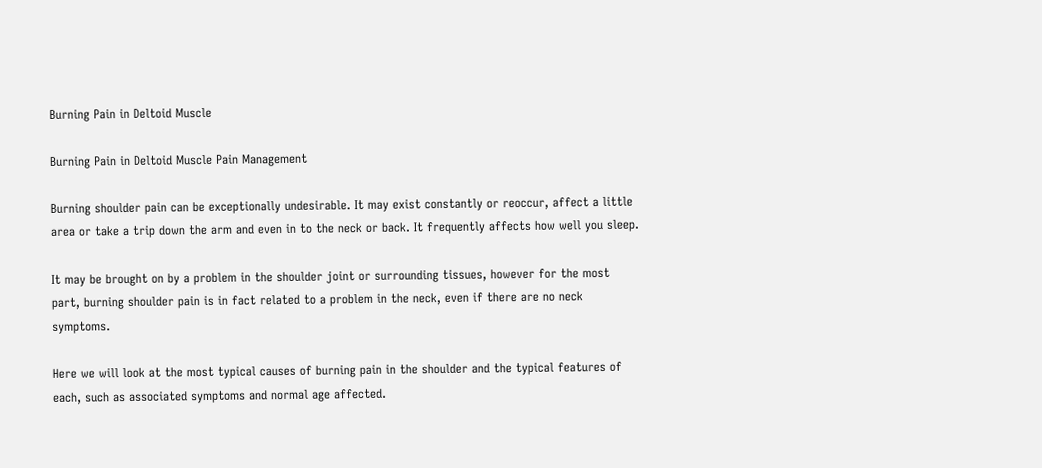Burning Pain in Deltoid Muscle

Burning Pain in Deltoid Muscle Pain Management

Burning shoulder pain can be exceptionally undesirable. It may exist constantly or reoccur, affect a little area or take a trip down the arm and even in to the neck or back. It frequently affects how well you sleep.

It may be brought on by a problem in the shoulder joint or surrounding tissues, however for the most part, burning shoulder pain is in fact related to a problem in the neck, even if there are no neck symptoms.

Here we will look at the most typical causes of burning pain in the shoulder and the typical features of each, such as associated symptoms and normal age affected.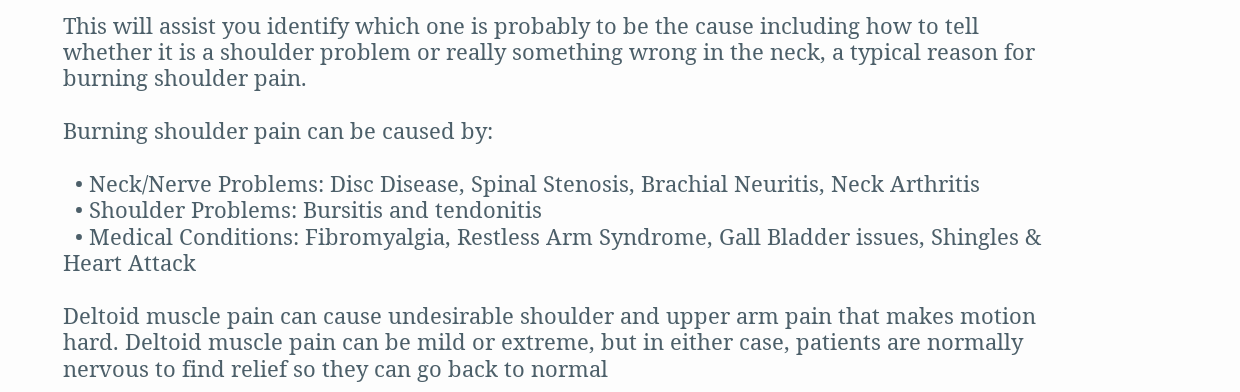This will assist you identify which one is probably to be the cause including how to tell whether it is a shoulder problem or really something wrong in the neck, a typical reason for burning shoulder pain.

Burning shoulder pain can be caused by:

  • Neck/Nerve Problems: Disc Disease, Spinal Stenosis, Brachial Neuritis, Neck Arthritis
  • Shoulder Problems: Bursitis and tendonitis
  • Medical Conditions: Fibromyalgia, Restless Arm Syndrome, Gall Bladder issues, Shingles & Heart Attack

Deltoid muscle pain can cause undesirable shoulder and upper arm pain that makes motion hard. Deltoid muscle pain can be mild or extreme, but in either case, patients are normally nervous to find relief so they can go back to normal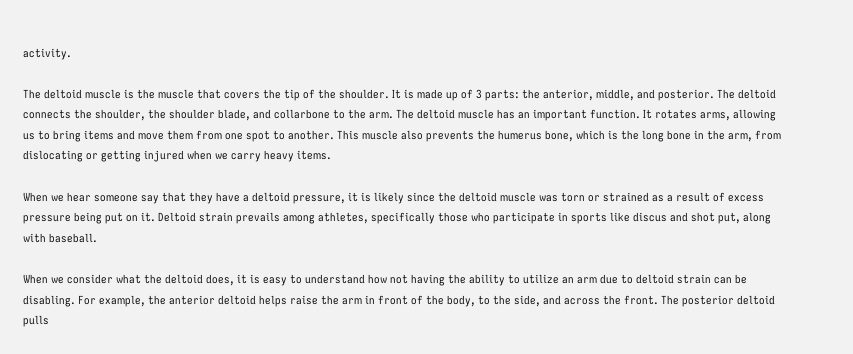activity.

The deltoid muscle is the muscle that covers the tip of the shoulder. It is made up of 3 parts: the anterior, middle, and posterior. The deltoid connects the shoulder, the shoulder blade, and collarbone to the arm. The deltoid muscle has an important function. It rotates arms, allowing us to bring items and move them from one spot to another. This muscle also prevents the humerus bone, which is the long bone in the arm, from dislocating or getting injured when we carry heavy items.

When we hear someone say that they have a deltoid pressure, it is likely since the deltoid muscle was torn or strained as a result of excess pressure being put on it. Deltoid strain prevails among athletes, specifically those who participate in sports like discus and shot put, along with baseball.

When we consider what the deltoid does, it is easy to understand how not having the ability to utilize an arm due to deltoid strain can be disabling. For example, the anterior deltoid helps raise the arm in front of the body, to the side, and across the front. The posterior deltoid pulls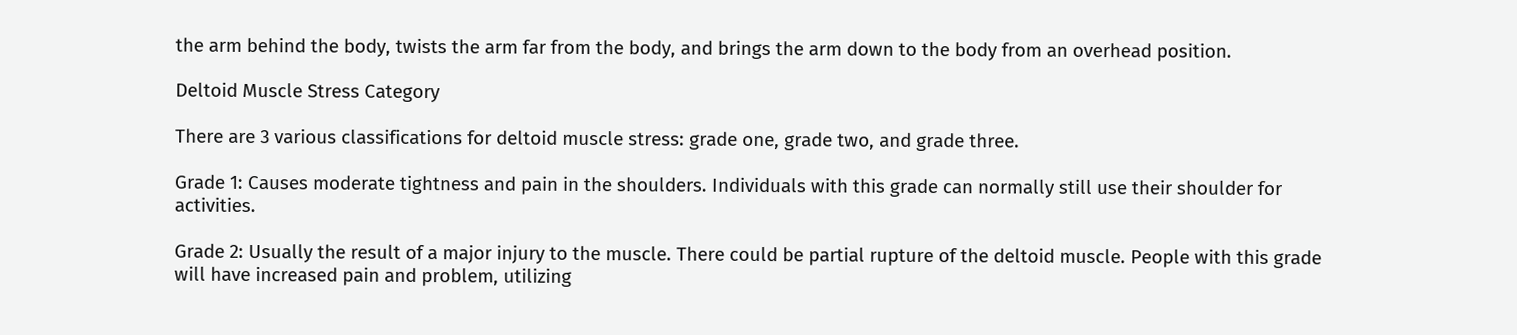the arm behind the body, twists the arm far from the body, and brings the arm down to the body from an overhead position.

Deltoid Muscle Stress Category

There are 3 various classifications for deltoid muscle stress: grade one, grade two, and grade three.

Grade 1: Causes moderate tightness and pain in the shoulders. Individuals with this grade can normally still use their shoulder for activities.

Grade 2: Usually the result of a major injury to the muscle. There could be partial rupture of the deltoid muscle. People with this grade will have increased pain and problem, utilizing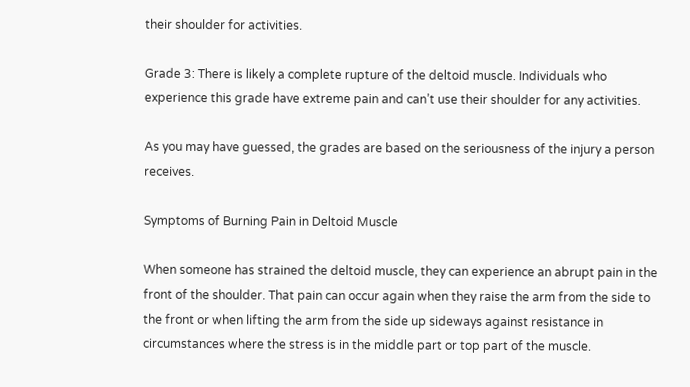their shoulder for activities.

Grade 3: There is likely a complete rupture of the deltoid muscle. Individuals who experience this grade have extreme pain and can’t use their shoulder for any activities.

As you may have guessed, the grades are based on the seriousness of the injury a person receives.

Symptoms of Burning Pain in Deltoid Muscle

When someone has strained the deltoid muscle, they can experience an abrupt pain in the front of the shoulder. That pain can occur again when they raise the arm from the side to the front or when lifting the arm from the side up sideways against resistance in circumstances where the stress is in the middle part or top part of the muscle.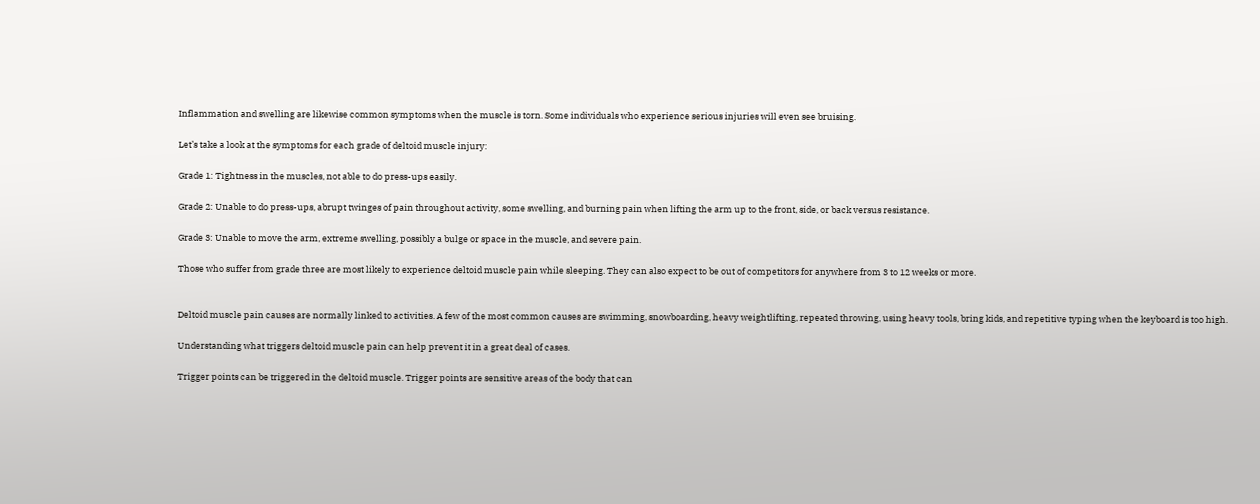Inflammation and swelling are likewise common symptoms when the muscle is torn. Some individuals who experience serious injuries will even see bruising.

Let’s take a look at the symptoms for each grade of deltoid muscle injury:

Grade 1: Tightness in the muscles, not able to do press-ups easily.

Grade 2: Unable to do press-ups, abrupt twinges of pain throughout activity, some swelling, and burning pain when lifting the arm up to the front, side, or back versus resistance.

Grade 3: Unable to move the arm, extreme swelling, possibly a bulge or space in the muscle, and severe pain.

Those who suffer from grade three are most likely to experience deltoid muscle pain while sleeping. They can also expect to be out of competitors for anywhere from 3 to 12 weeks or more.


Deltoid muscle pain causes are normally linked to activities. A few of the most common causes are swimming, snowboarding, heavy weightlifting, repeated throwing, using heavy tools, bring kids, and repetitive typing when the keyboard is too high.

Understanding what triggers deltoid muscle pain can help prevent it in a great deal of cases.

Trigger points can be triggered in the deltoid muscle. Trigger points are sensitive areas of the body that can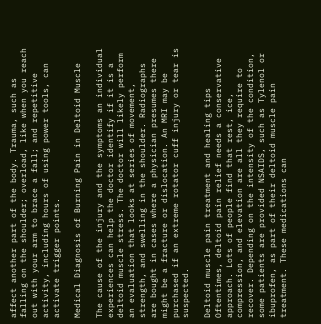affect another part of the body. Trauma, such as falling on the shoulder; overload, like when you reach out with your arm to brace a fall; and repetitive activity, including hours of using power tools, can activate trigger points.

Medical Diagnosis of Burning Pain in Deltoid Muscle

The cause of the injury and the symptoms an individual experiences can help the doctor identify if it is a deltoid muscle stress. The doctor will likely perform an evaluation that looks at series of movement, strength, and swelling in the shoulder. Radiographs are bought in cases where a physician presumes there might be a fracture or dislocation. An MRI may be purchased if an extreme rotator cuff injury or tear is suspected.

Deltoid muscle pain treatment and healing tips
Oftentimes, deltoid pain relief needs a conservative approach. Lots of people find that rest, ice, compression, and elevation are all they require to recover. Depending on the intensity of the condition, some patients are provided NSAIDS, such as Tylenol or ibuprofen, as part of their deltoid muscle pain treatment. These medications can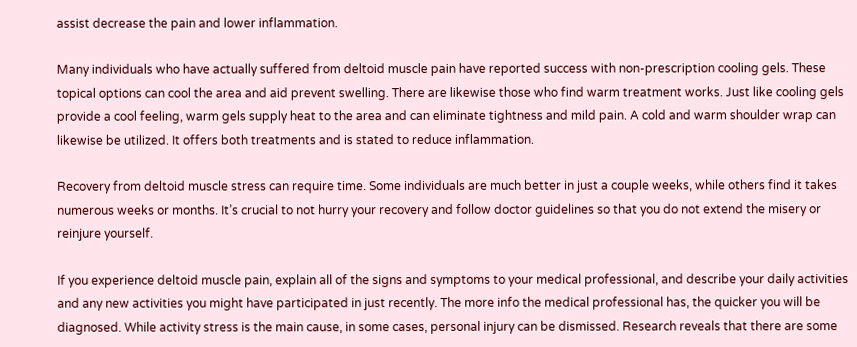assist decrease the pain and lower inflammation.

Many individuals who have actually suffered from deltoid muscle pain have reported success with non-prescription cooling gels. These topical options can cool the area and aid prevent swelling. There are likewise those who find warm treatment works. Just like cooling gels provide a cool feeling, warm gels supply heat to the area and can eliminate tightness and mild pain. A cold and warm shoulder wrap can likewise be utilized. It offers both treatments and is stated to reduce inflammation.

Recovery from deltoid muscle stress can require time. Some individuals are much better in just a couple weeks, while others find it takes numerous weeks or months. It’s crucial to not hurry your recovery and follow doctor guidelines so that you do not extend the misery or reinjure yourself.

If you experience deltoid muscle pain, explain all of the signs and symptoms to your medical professional, and describe your daily activities and any new activities you might have participated in just recently. The more info the medical professional has, the quicker you will be diagnosed. While activity stress is the main cause, in some cases, personal injury can be dismissed. Research reveals that there are some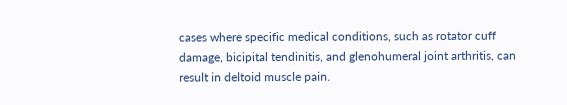cases where specific medical conditions, such as rotator cuff damage, bicipital tendinitis, and glenohumeral joint arthritis, can result in deltoid muscle pain.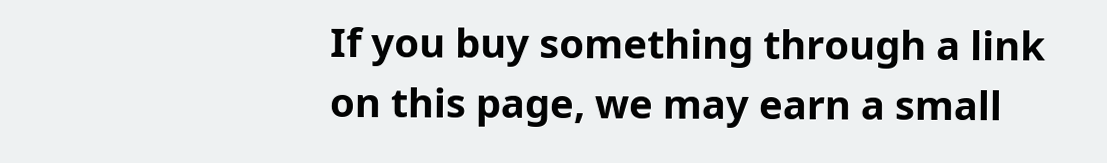If you buy something through a link on this page, we may earn a small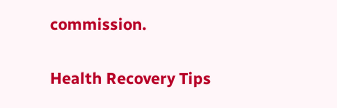commission.

Health Recovery Tips